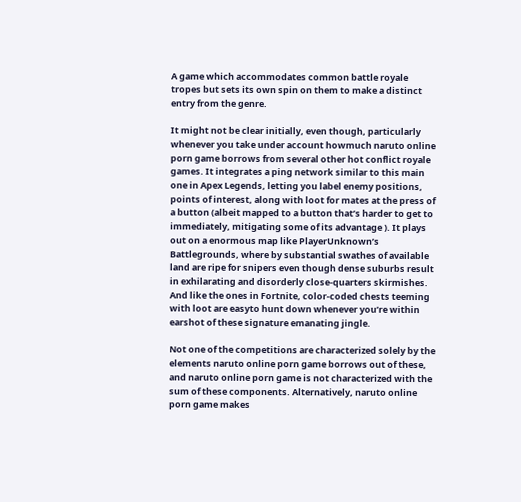A game which accommodates common battle royale tropes but sets its own spin on them to make a distinct entry from the genre.

It might not be clear initially, even though, particularly whenever you take under account howmuch naruto online porn game borrows from several other hot conflict royale games. It integrates a ping network similar to this main one in Apex Legends, letting you label enemy positions, points of interest, along with loot for mates at the press of a button (albeit mapped to a button that’s harder to get to immediately, mitigating some of its advantage ). It plays out on a enormous map like PlayerUnknown’s Battlegrounds, where by substantial swathes of available land are ripe for snipers even though dense suburbs result in exhilarating and disorderly close-quarters skirmishes. And like the ones in Fortnite, color-coded chests teeming with loot are easyto hunt down whenever you’re within earshot of these signature emanating jingle.

Not one of the competitions are characterized solely by the elements naruto online porn game borrows out of these, and naruto online porn game is not characterized with the sum of these components. Alternatively, naruto online porn game makes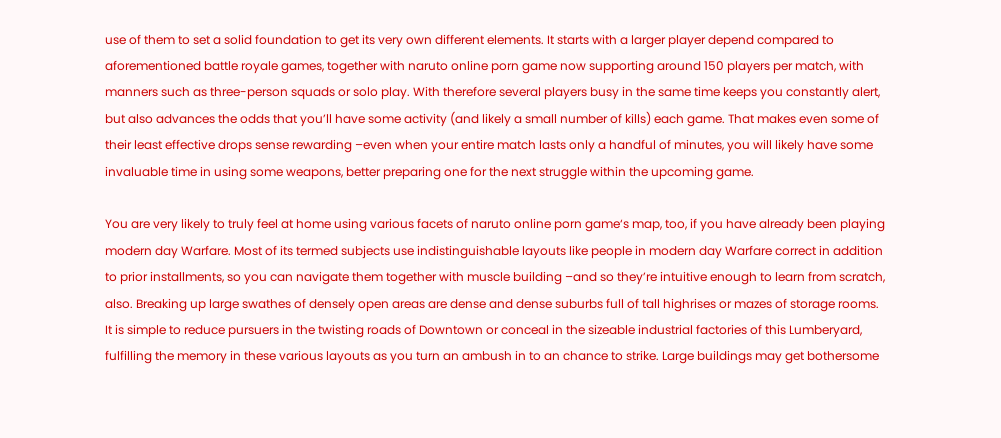use of them to set a solid foundation to get its very own different elements. It starts with a larger player depend compared to aforementioned battle royale games, together with naruto online porn game now supporting around 150 players per match, with manners such as three-person squads or solo play. With therefore several players busy in the same time keeps you constantly alert, but also advances the odds that you’ll have some activity (and likely a small number of kills) each game. That makes even some of their least effective drops sense rewarding –even when your entire match lasts only a handful of minutes, you will likely have some invaluable time in using some weapons, better preparing one for the next struggle within the upcoming game.

You are very likely to truly feel at home using various facets of naruto online porn game‘s map, too, if you have already been playing modern day Warfare. Most of its termed subjects use indistinguishable layouts like people in modern day Warfare correct in addition to prior installments, so you can navigate them together with muscle building –and so they’re intuitive enough to learn from scratch, also. Breaking up large swathes of densely open areas are dense and dense suburbs full of tall highrises or mazes of storage rooms. It is simple to reduce pursuers in the twisting roads of Downtown or conceal in the sizeable industrial factories of this Lumberyard, fulfilling the memory in these various layouts as you turn an ambush in to an chance to strike. Large buildings may get bothersome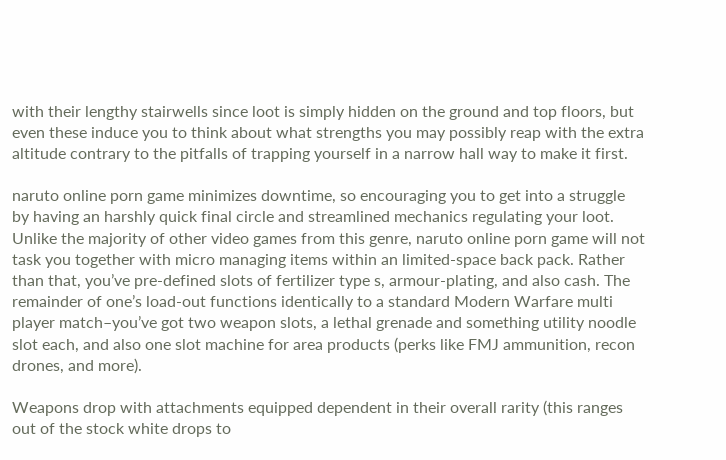with their lengthy stairwells since loot is simply hidden on the ground and top floors, but even these induce you to think about what strengths you may possibly reap with the extra altitude contrary to the pitfalls of trapping yourself in a narrow hall way to make it first.

naruto online porn game minimizes downtime, so encouraging you to get into a struggle by having an harshly quick final circle and streamlined mechanics regulating your loot. Unlike the majority of other video games from this genre, naruto online porn game will not task you together with micro managing items within an limited-space back pack. Rather than that, you’ve pre-defined slots of fertilizer type s, armour-plating, and also cash. The remainder of one’s load-out functions identically to a standard Modern Warfare multi player match–you’ve got two weapon slots, a lethal grenade and something utility noodle slot each, and also one slot machine for area products (perks like FMJ ammunition, recon drones, and more).

Weapons drop with attachments equipped dependent in their overall rarity (this ranges out of the stock white drops to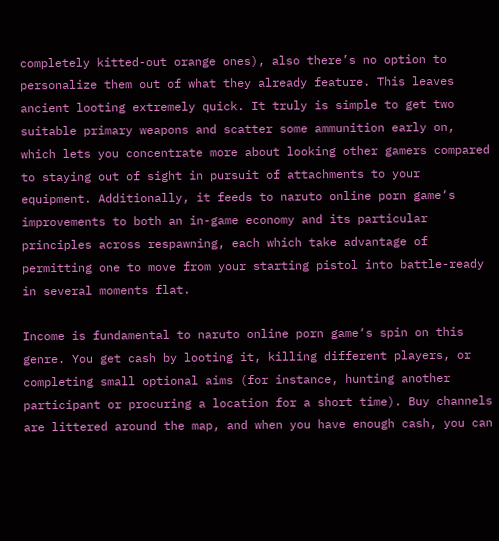completely kitted-out orange ones), also there’s no option to personalize them out of what they already feature. This leaves ancient looting extremely quick. It truly is simple to get two suitable primary weapons and scatter some ammunition early on, which lets you concentrate more about looking other gamers compared to staying out of sight in pursuit of attachments to your equipment. Additionally, it feeds to naruto online porn game‘s improvements to both an in-game economy and its particular principles across respawning, each which take advantage of permitting one to move from your starting pistol into battle-ready in several moments flat.

Income is fundamental to naruto online porn game‘s spin on this genre. You get cash by looting it, killing different players, or completing small optional aims (for instance, hunting another participant or procuring a location for a short time). Buy channels are littered around the map, and when you have enough cash, you can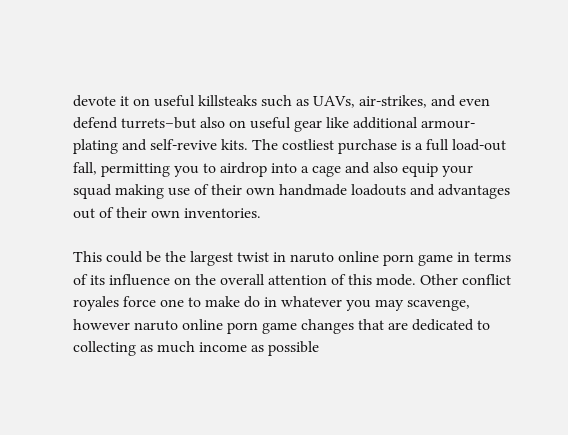devote it on useful killsteaks such as UAVs, air-strikes, and even defend turrets–but also on useful gear like additional armour-plating and self-revive kits. The costliest purchase is a full load-out fall, permitting you to airdrop into a cage and also equip your squad making use of their own handmade loadouts and advantages out of their own inventories.

This could be the largest twist in naruto online porn game in terms of its influence on the overall attention of this mode. Other conflict royales force one to make do in whatever you may scavenge, however naruto online porn game changes that are dedicated to collecting as much income as possible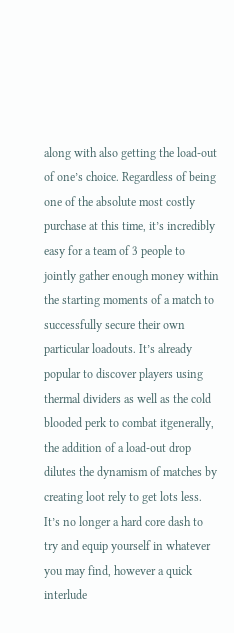along with also getting the load-out of one’s choice. Regardless of being one of the absolute most costly purchase at this time, it’s incredibly easy for a team of 3 people to jointly gather enough money within the starting moments of a match to successfully secure their own particular loadouts. It’s already popular to discover players using thermal dividers as well as the cold blooded perk to combat itgenerally, the addition of a load-out drop dilutes the dynamism of matches by creating loot rely to get lots less. It’s no longer a hard core dash to try and equip yourself in whatever you may find, however a quick interlude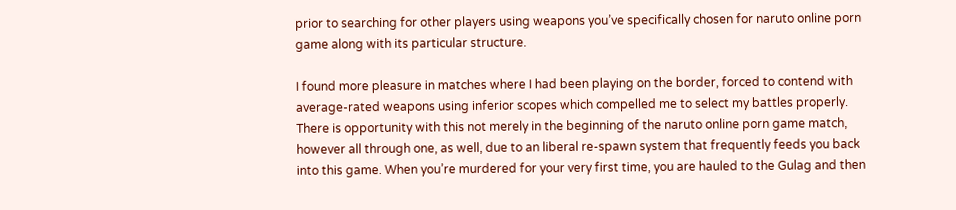prior to searching for other players using weapons you’ve specifically chosen for naruto online porn game along with its particular structure.

I found more pleasure in matches where I had been playing on the border, forced to contend with average-rated weapons using inferior scopes which compelled me to select my battles properly. There is opportunity with this not merely in the beginning of the naruto online porn game match, however all through one, as well, due to an liberal re-spawn system that frequently feeds you back into this game. When you’re murdered for your very first time, you are hauled to the Gulag and then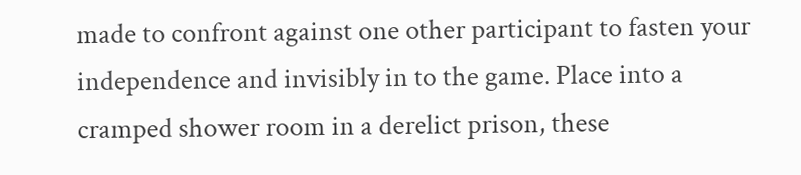made to confront against one other participant to fasten your independence and invisibly in to the game. Place into a cramped shower room in a derelict prison, these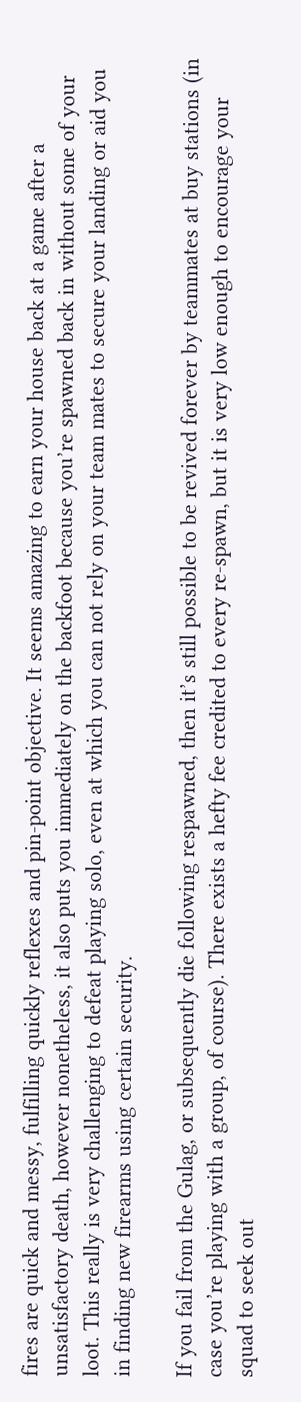fires are quick and messy, fulfilling quickly reflexes and pin-point objective. It seems amazing to earn your house back at a game after a unsatisfactory death, however nonetheless, it also puts you immediately on the backfoot because you’re spawned back in without some of your loot. This really is very challenging to defeat playing solo, even at which you can not rely on your team mates to secure your landing or aid you in finding new firearms using certain security.

If you fail from the Gulag, or subsequently die following respawned, then it’s still possible to be revived forever by teammates at buy stations (in case you’re playing with a group, of course). There exists a hefty fee credited to every re-spawn, but it is very low enough to encourage your squad to seek out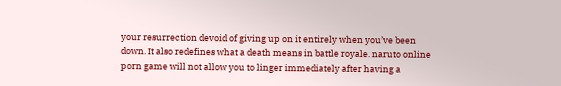your resurrection devoid of giving up on it entirely when you’ve been down. It also redefines what a death means in battle royale. naruto online porn game will not allow you to linger immediately after having a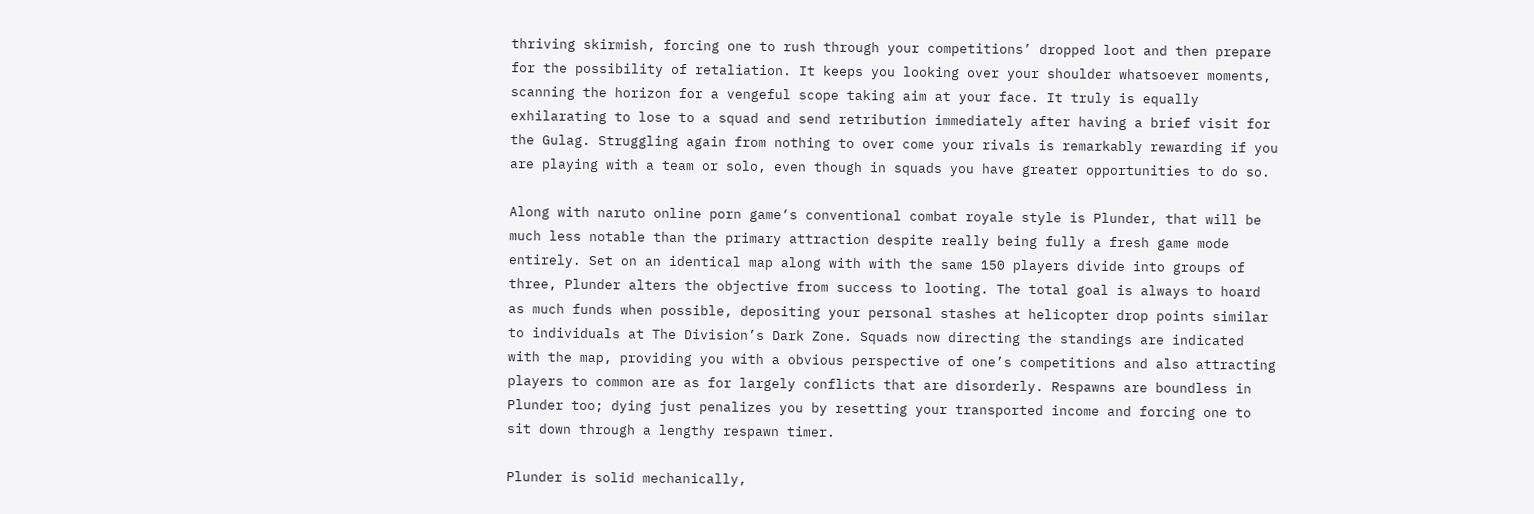thriving skirmish, forcing one to rush through your competitions’ dropped loot and then prepare for the possibility of retaliation. It keeps you looking over your shoulder whatsoever moments, scanning the horizon for a vengeful scope taking aim at your face. It truly is equally exhilarating to lose to a squad and send retribution immediately after having a brief visit for the Gulag. Struggling again from nothing to over come your rivals is remarkably rewarding if you are playing with a team or solo, even though in squads you have greater opportunities to do so.

Along with naruto online porn game‘s conventional combat royale style is Plunder, that will be much less notable than the primary attraction despite really being fully a fresh game mode entirely. Set on an identical map along with with the same 150 players divide into groups of three, Plunder alters the objective from success to looting. The total goal is always to hoard as much funds when possible, depositing your personal stashes at helicopter drop points similar to individuals at The Division’s Dark Zone. Squads now directing the standings are indicated with the map, providing you with a obvious perspective of one’s competitions and also attracting players to common are as for largely conflicts that are disorderly. Respawns are boundless in Plunder too; dying just penalizes you by resetting your transported income and forcing one to sit down through a lengthy respawn timer.

Plunder is solid mechanically,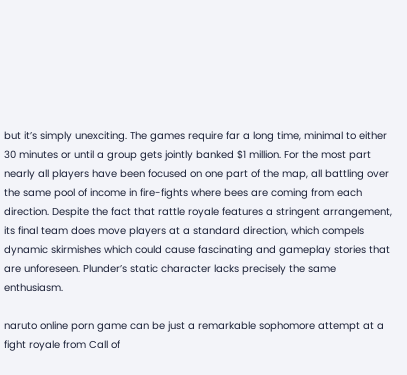but it’s simply unexciting. The games require far a long time, minimal to either 30 minutes or until a group gets jointly banked $1 million. For the most part nearly all players have been focused on one part of the map, all battling over the same pool of income in fire-fights where bees are coming from each direction. Despite the fact that rattle royale features a stringent arrangement, its final team does move players at a standard direction, which compels dynamic skirmishes which could cause fascinating and gameplay stories that are unforeseen. Plunder’s static character lacks precisely the same enthusiasm.

naruto online porn game can be just a remarkable sophomore attempt at a fight royale from Call of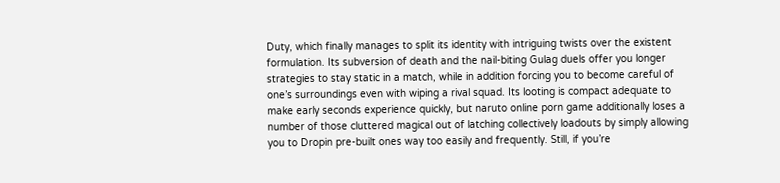Duty, which finally manages to split its identity with intriguing twists over the existent formulation. Its subversion of death and the nail-biting Gulag duels offer you longer strategies to stay static in a match, while in addition forcing you to become careful of one’s surroundings even with wiping a rival squad. Its looting is compact adequate to make early seconds experience quickly, but naruto online porn game additionally loses a number of those cluttered magical out of latching collectively loadouts by simply allowing you to Dropin pre-built ones way too easily and frequently. Still, if you’re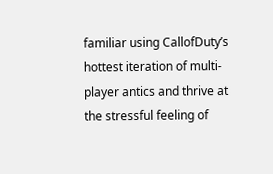familiar using CallofDuty’s hottest iteration of multi-player antics and thrive at the stressful feeling of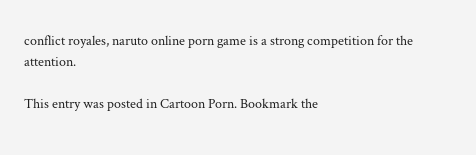conflict royales, naruto online porn game is a strong competition for the attention.

This entry was posted in Cartoon Porn. Bookmark the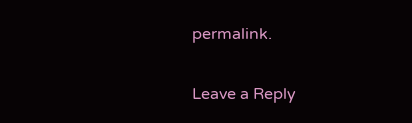permalink.

Leave a Reply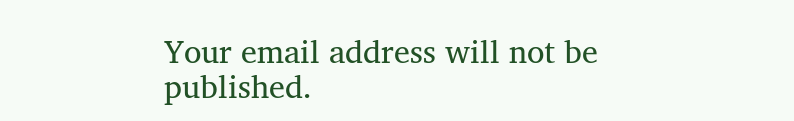Your email address will not be published.